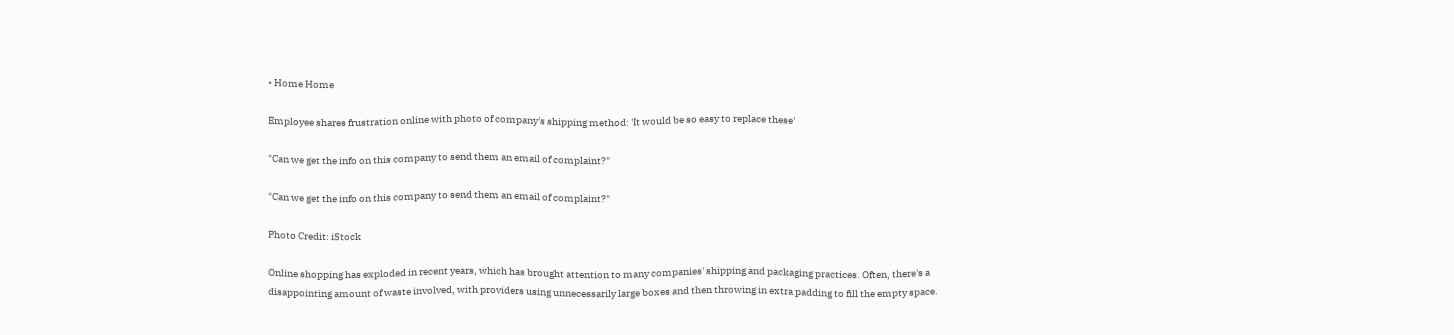• Home Home

Employee shares frustration online with photo of company's shipping method: 'It would be so easy to replace these'

"Can we get the info on this company to send them an email of complaint?"

"Can we get the info on this company to send them an email of complaint?"

Photo Credit: iStock

Online shopping has exploded in recent years, which has brought attention to many companies' shipping and packaging practices. Often, there's a disappointing amount of waste involved, with providers using unnecessarily large boxes and then throwing in extra padding to fill the empty space.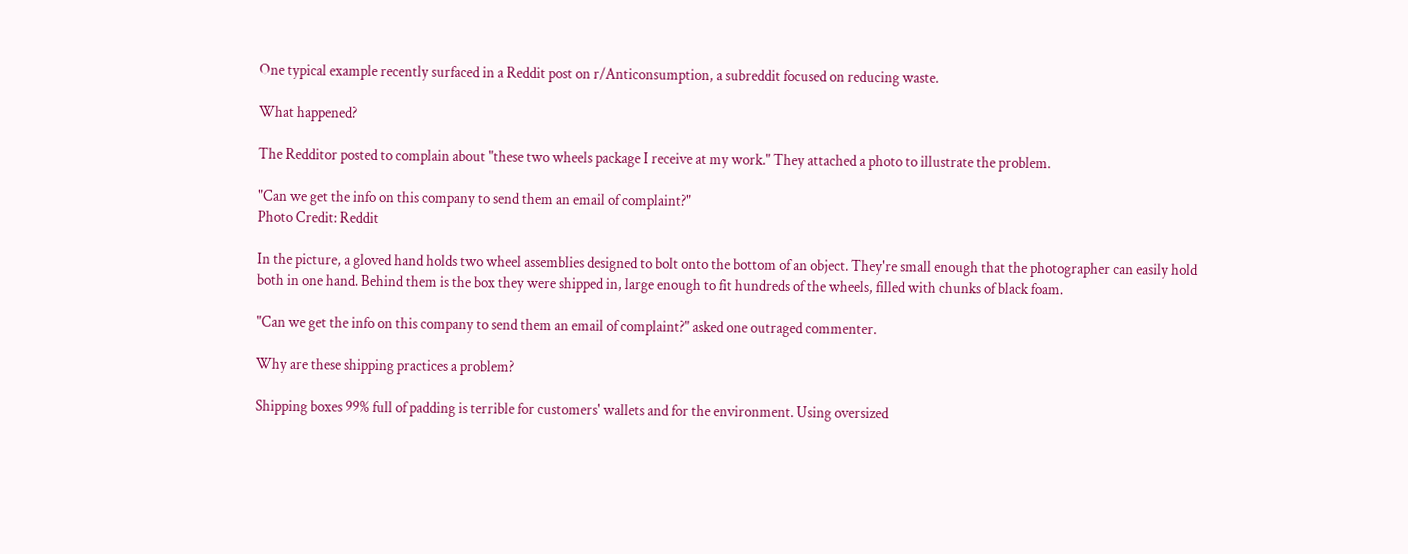One typical example recently surfaced in a Reddit post on r/Anticonsumption, a subreddit focused on reducing waste.

What happened?

The Redditor posted to complain about "these two wheels package I receive at my work." They attached a photo to illustrate the problem.

"Can we get the info on this company to send them an email of complaint?"
Photo Credit: Reddit

In the picture, a gloved hand holds two wheel assemblies designed to bolt onto the bottom of an object. They're small enough that the photographer can easily hold both in one hand. Behind them is the box they were shipped in, large enough to fit hundreds of the wheels, filled with chunks of black foam.

"Can we get the info on this company to send them an email of complaint?" asked one outraged commenter.

Why are these shipping practices a problem?

Shipping boxes 99% full of padding is terrible for customers' wallets and for the environment. Using oversized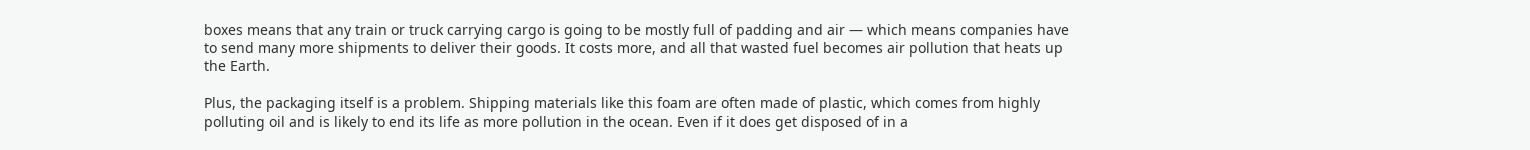boxes means that any train or truck carrying cargo is going to be mostly full of padding and air — which means companies have to send many more shipments to deliver their goods. It costs more, and all that wasted fuel becomes air pollution that heats up the Earth.

Plus, the packaging itself is a problem. Shipping materials like this foam are often made of plastic, which comes from highly polluting oil and is likely to end its life as more pollution in the ocean. Even if it does get disposed of in a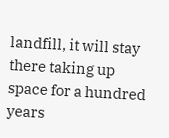landfill, it will stay there taking up space for a hundred years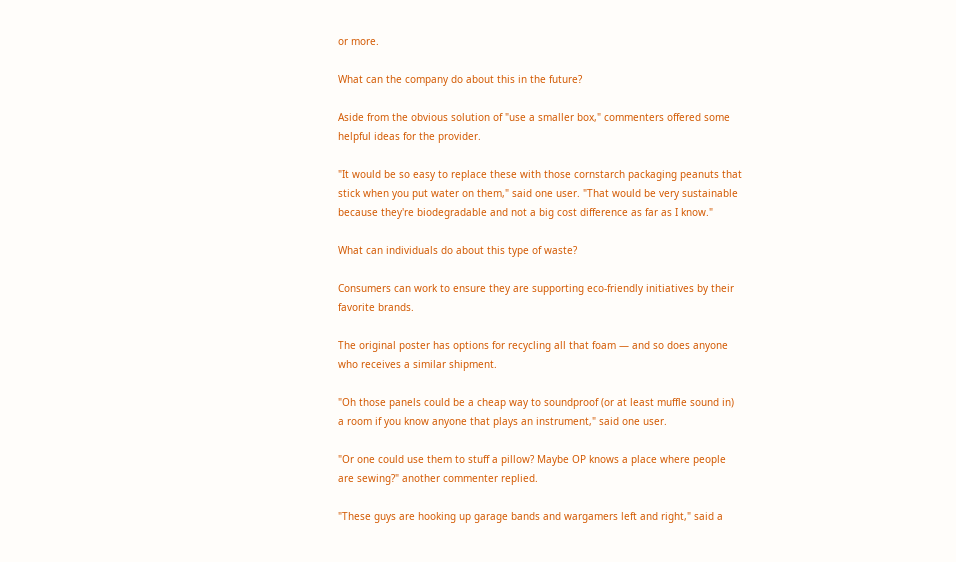or more.

What can the company do about this in the future?

Aside from the obvious solution of "use a smaller box," commenters offered some helpful ideas for the provider.

"It would be so easy to replace these with those cornstarch packaging peanuts that stick when you put water on them," said one user. "That would be very sustainable because they're biodegradable and not a big cost difference as far as I know."

What can individuals do about this type of waste?

Consumers can work to ensure they are supporting eco-friendly initiatives by their favorite brands.

The original poster has options for recycling all that foam — and so does anyone who receives a similar shipment.

"Oh those panels could be a cheap way to soundproof (or at least muffle sound in) a room if you know anyone that plays an instrument," said one user.

"Or one could use them to stuff a pillow? Maybe OP knows a place where people are sewing?" another commenter replied.

"These guys are hooking up garage bands and wargamers left and right," said a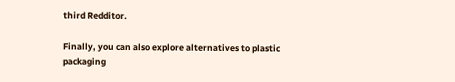third Redditor.

Finally, you can also explore alternatives to plastic packaging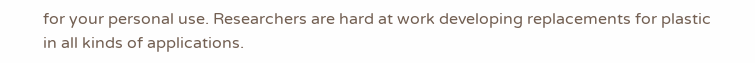for your personal use. Researchers are hard at work developing replacements for plastic in all kinds of applications.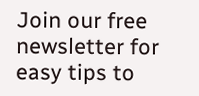Join our free newsletter for easy tips to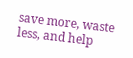save more, waste less, and help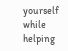yourself while helping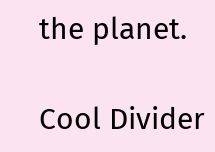the planet.

Cool Divider